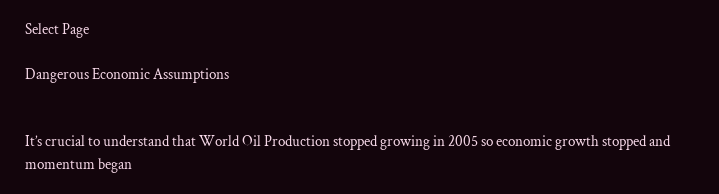Select Page

Dangerous Economic Assumptions


It’s crucial to understand that World Oil Production stopped growing in 2005 so economic growth stopped and momentum began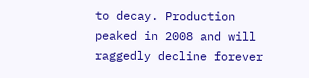to decay. Production peaked in 2008 and will raggedly decline forever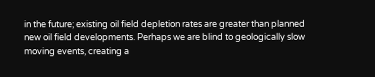in the future; existing oil field depletion rates are greater than planned new oil field developments. Perhaps we are blind to geologically slow moving events, creating a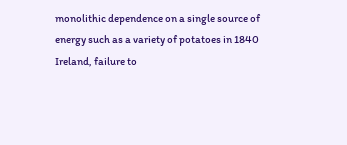monolithic dependence on a single source of energy such as a variety of potatoes in 1840 Ireland, failure to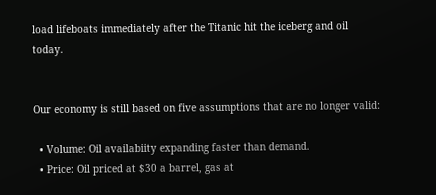load lifeboats immediately after the Titanic hit the iceberg and oil today.


Our economy is still based on five assumptions that are no longer valid:

  • Volume: Oil availabiity expanding faster than demand.
  • Price: Oil priced at $30 a barrel, gas at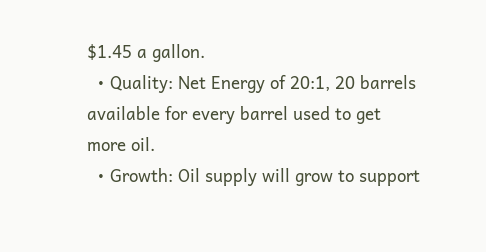$1.45 a gallon.
  • Quality: Net Energy of 20:1, 20 barrels available for every barrel used to get more oil.
  • Growth: Oil supply will grow to support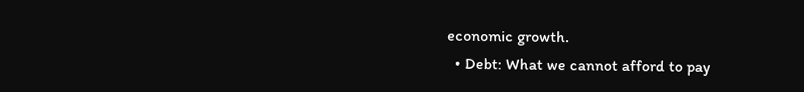economic growth.
  • Debt: What we cannot afford to pay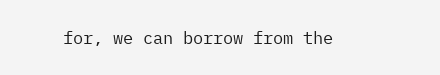for, we can borrow from the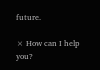future.

× How can I help you?